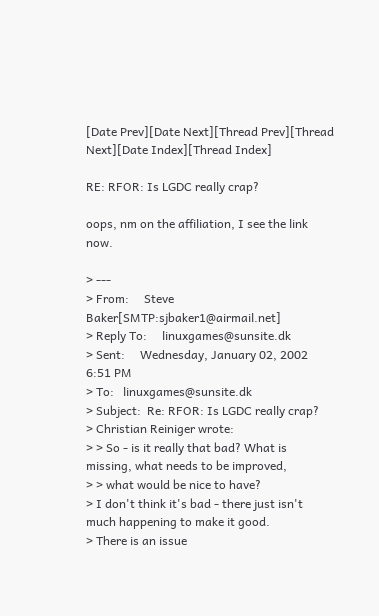[Date Prev][Date Next][Thread Prev][Thread Next][Date Index][Thread Index]

RE: RFOR: Is LGDC really crap?

oops, nm on the affiliation, I see the link now.

> ---
> From:     Steve Baker[SMTP:sjbaker1@airmail.net]
> Reply To:     linuxgames@sunsite.dk
> Sent:     Wednesday, January 02, 2002 6:51 PM
> To:   linuxgames@sunsite.dk
> Subject:  Re: RFOR: Is LGDC really crap?
> Christian Reiniger wrote:
> > So - is it really that bad? What is missing, what needs to be improved,
> > what would be nice to have?
> I don't think it's bad - there just isn't much happening to make it good.
> There is an issue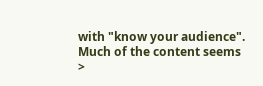with "know your audience".  Much of the content seems
>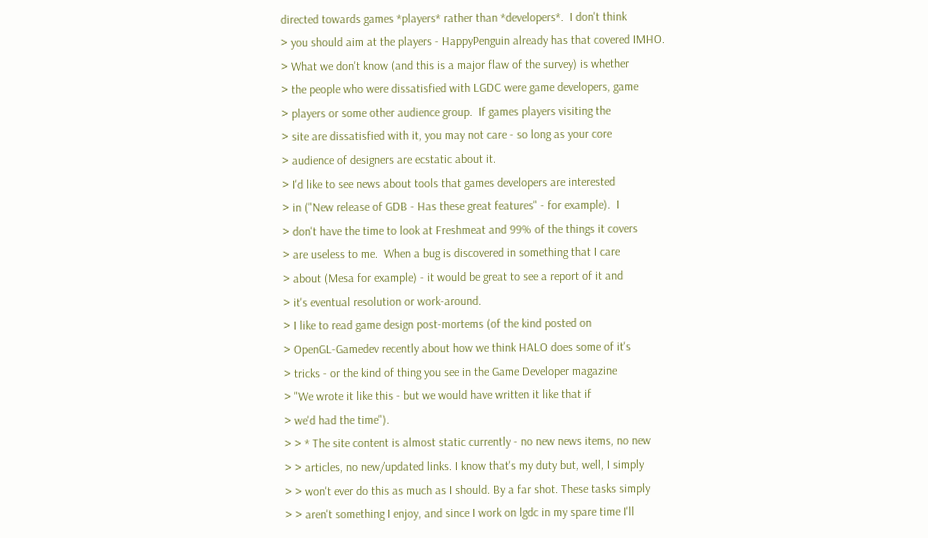directed towards games *players* rather than *developers*.  I don't think
> you should aim at the players - HappyPenguin already has that covered IMHO.
> What we don't know (and this is a major flaw of the survey) is whether
> the people who were dissatisfied with LGDC were game developers, game
> players or some other audience group.  If games players visiting the
> site are dissatisfied with it, you may not care - so long as your core
> audience of designers are ecstatic about it.
> I'd like to see news about tools that games developers are interested
> in ("New release of GDB - Has these great features" - for example).  I
> don't have the time to look at Freshmeat and 99% of the things it covers
> are useless to me.  When a bug is discovered in something that I care
> about (Mesa for example) - it would be great to see a report of it and
> it's eventual resolution or work-around.
> I like to read game design post-mortems (of the kind posted on
> OpenGL-Gamedev recently about how we think HALO does some of it's
> tricks - or the kind of thing you see in the Game Developer magazine
> "We wrote it like this - but we would have written it like that if
> we'd had the time").
> > * The site content is almost static currently - no new news items, no new
> > articles, no new/updated links. I know that's my duty but, well, I simply
> > won't ever do this as much as I should. By a far shot. These tasks simply
> > aren't something I enjoy, and since I work on lgdc in my spare time I'll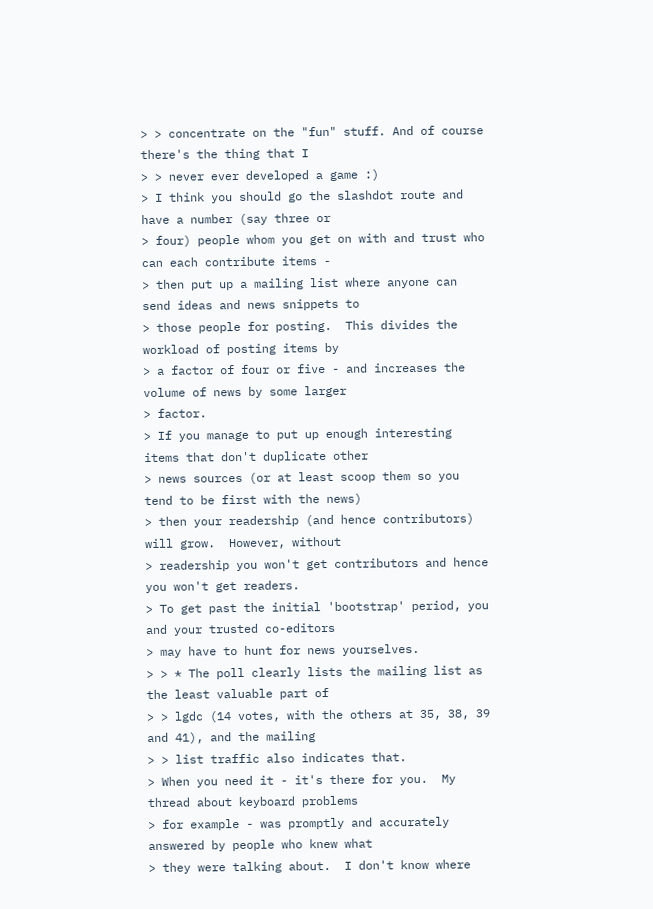> > concentrate on the "fun" stuff. And of course there's the thing that I
> > never ever developed a game :)
> I think you should go the slashdot route and have a number (say three or
> four) people whom you get on with and trust who can each contribute items -
> then put up a mailing list where anyone can send ideas and news snippets to
> those people for posting.  This divides the workload of posting items by
> a factor of four or five - and increases the volume of news by some larger
> factor.
> If you manage to put up enough interesting items that don't duplicate other
> news sources (or at least scoop them so you tend to be first with the news)
> then your readership (and hence contributors) will grow.  However, without
> readership you won't get contributors and hence you won't get readers.
> To get past the initial 'bootstrap' period, you and your trusted co-editors
> may have to hunt for news yourselves.
> > * The poll clearly lists the mailing list as the least valuable part of
> > lgdc (14 votes, with the others at 35, 38, 39 and 41), and the mailing
> > list traffic also indicates that.
> When you need it - it's there for you.  My thread about keyboard problems
> for example - was promptly and accurately answered by people who knew what
> they were talking about.  I don't know where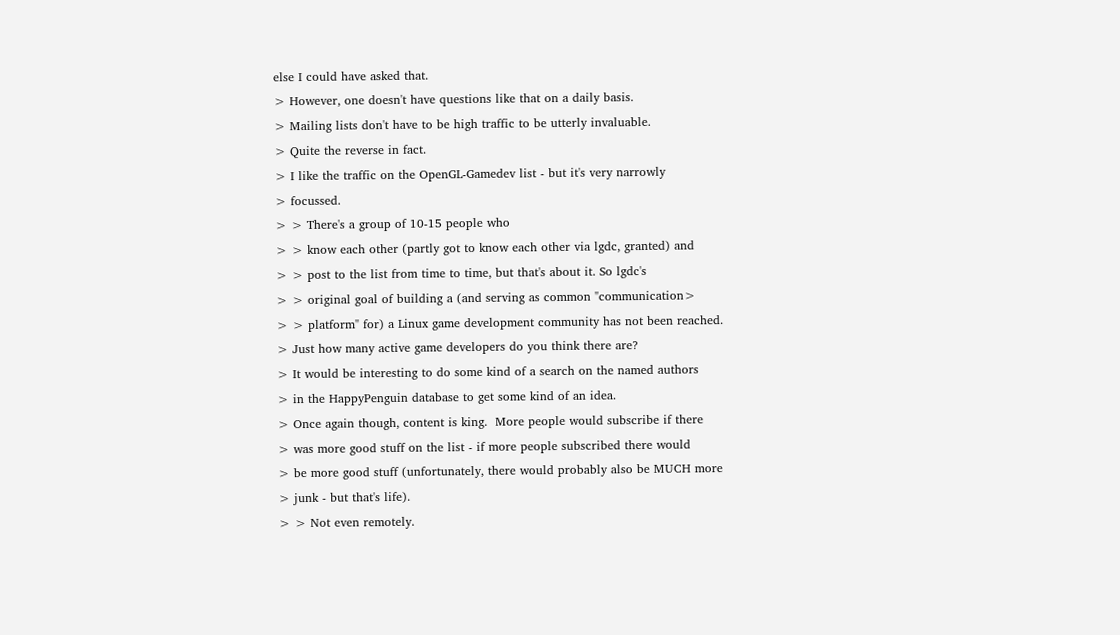else I could have asked that.
> However, one doesn't have questions like that on a daily basis.
> Mailing lists don't have to be high traffic to be utterly invaluable.
> Quite the reverse in fact.
> I like the traffic on the OpenGL-Gamedev list - but it's very narrowly
> focussed.
> > There's a group of 10-15 people who
> > know each other (partly got to know each other via lgdc, granted) and
> > post to the list from time to time, but that's about it. So lgdc's
> > original goal of building a (and serving as common "communication>
> > platform" for) a Linux game development community has not been reached.
> Just how many active game developers do you think there are?
> It would be interesting to do some kind of a search on the named authors
> in the HappyPenguin database to get some kind of an idea.
> Once again though, content is king.  More people would subscribe if there
> was more good stuff on the list - if more people subscribed there would
> be more good stuff (unfortunately, there would probably also be MUCH more
> junk - but that's life).
> > Not even remotely.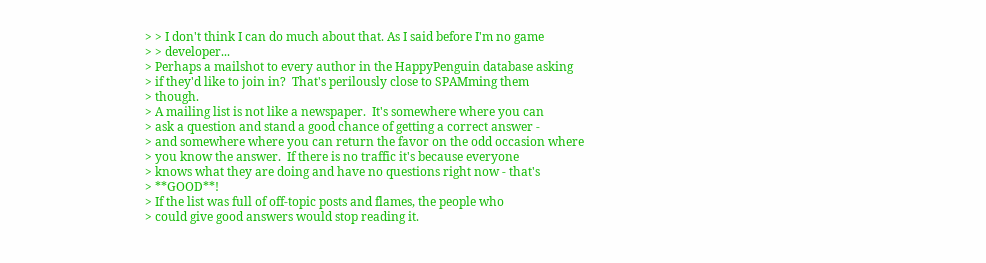> > I don't think I can do much about that. As I said before I'm no game
> > developer...
> Perhaps a mailshot to every author in the HappyPenguin database asking
> if they'd like to join in?  That's perilously close to SPAMming them
> though.
> A mailing list is not like a newspaper.  It's somewhere where you can
> ask a question and stand a good chance of getting a correct answer -
> and somewhere where you can return the favor on the odd occasion where
> you know the answer.  If there is no traffic it's because everyone
> knows what they are doing and have no questions right now - that's
> **GOOD**!
> If the list was full of off-topic posts and flames, the people who
> could give good answers would stop reading it.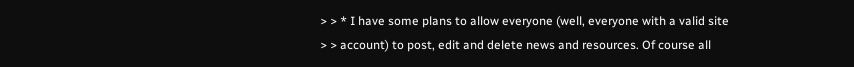> > * I have some plans to allow everyone (well, everyone with a valid site
> > account) to post, edit and delete news and resources. Of course all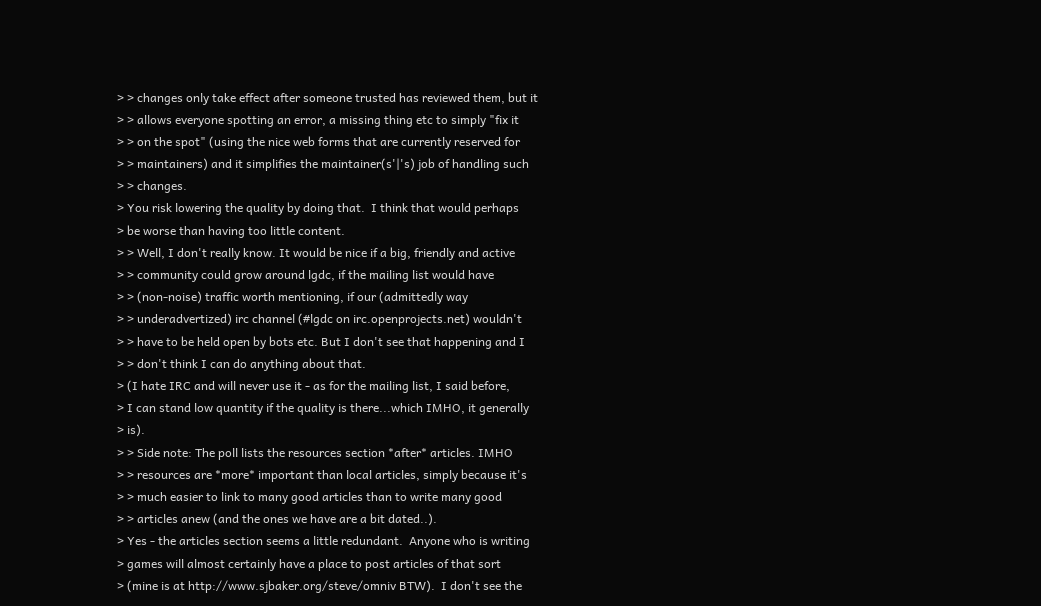> > changes only take effect after someone trusted has reviewed them, but it
> > allows everyone spotting an error, a missing thing etc to simply "fix it
> > on the spot" (using the nice web forms that are currently reserved for
> > maintainers) and it simplifies the maintainer(s'|'s) job of handling such
> > changes.
> You risk lowering the quality by doing that.  I think that would perhaps
> be worse than having too little content.
> > Well, I don't really know. It would be nice if a big, friendly and active
> > community could grow around lgdc, if the mailing list would have
> > (non-noise) traffic worth mentioning, if our (admittedly way
> > underadvertized) irc channel (#lgdc on irc.openprojects.net) wouldn't
> > have to be held open by bots etc. But I don't see that happening and I
> > don't think I can do anything about that.
> (I hate IRC and will never use it - as for the mailing list, I said before,
> I can stand low quantity if the quality is there...which IMHO, it generally
> is).
> > Side note: The poll lists the resources section *after* articles. IMHO
> > resources are *more* important than local articles, simply because it's
> > much easier to link to many good articles than to write many good
> > articles anew (and the ones we have are a bit dated..).
> Yes - the articles section seems a little redundant.  Anyone who is writing
> games will almost certainly have a place to post articles of that sort
> (mine is at http://www.sjbaker.org/steve/omniv BTW).  I don't see the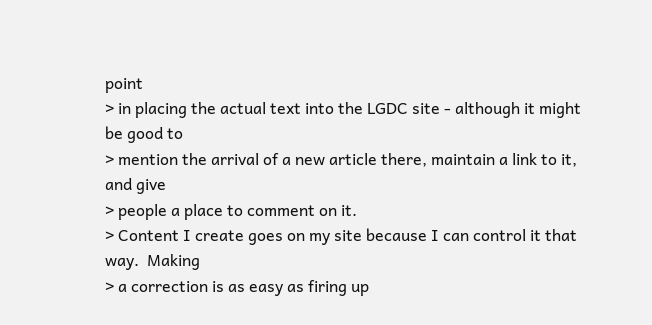point
> in placing the actual text into the LGDC site - although it might be good to
> mention the arrival of a new article there, maintain a link to it, and give
> people a place to comment on it.
> Content I create goes on my site because I can control it that way.  Making
> a correction is as easy as firing up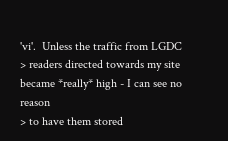'vi'.  Unless the traffic from LGDC
> readers directed towards my site became *really* high - I can see no reason
> to have them stored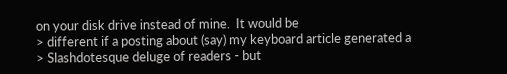on your disk drive instead of mine.  It would be
> different if a posting about (say) my keyboard article generated a
> Slashdotesque deluge of readers - but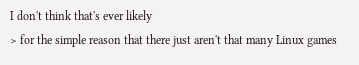I don't think that's ever likely
> for the simple reason that there just aren't that many Linux games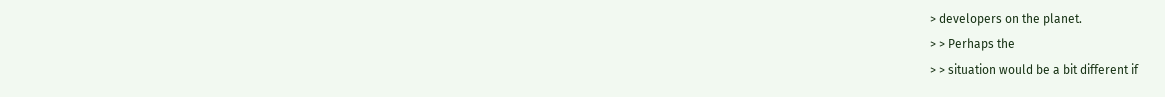> developers on the planet.
> > Perhaps the
> > situation would be a bit different if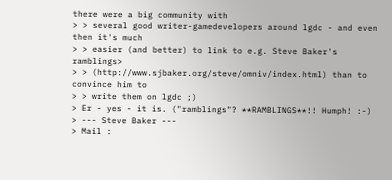there were a big community with
> > several good writer-gamedevelopers around lgdc - and even then it's much
> > easier (and better) to link to e.g. Steve Baker's ramblings>
> > (http://www.sjbaker.org/steve/omniv/index.html) than to convince him to
> > write them on lgdc ;)
> Er - yes - it is. ("ramblings"? **RAMBLINGS**!! Humph! :-)
> --- Steve Baker ---
> Mail :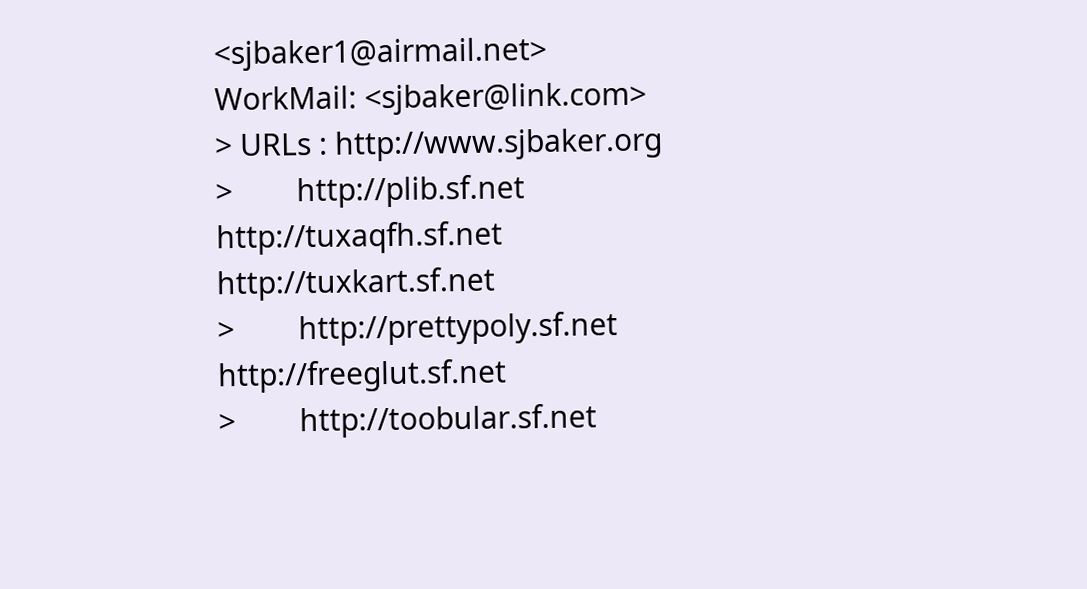<sjbaker1@airmail.net>   WorkMail: <sjbaker@link.com>
> URLs : http://www.sjbaker.org
>        http://plib.sf.net http://tuxaqfh.sf.net http://tuxkart.sf.net
>        http://prettypoly.sf.net http://freeglut.sf.net
>        http://toobular.sf.net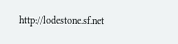http://lodestone.sf.net